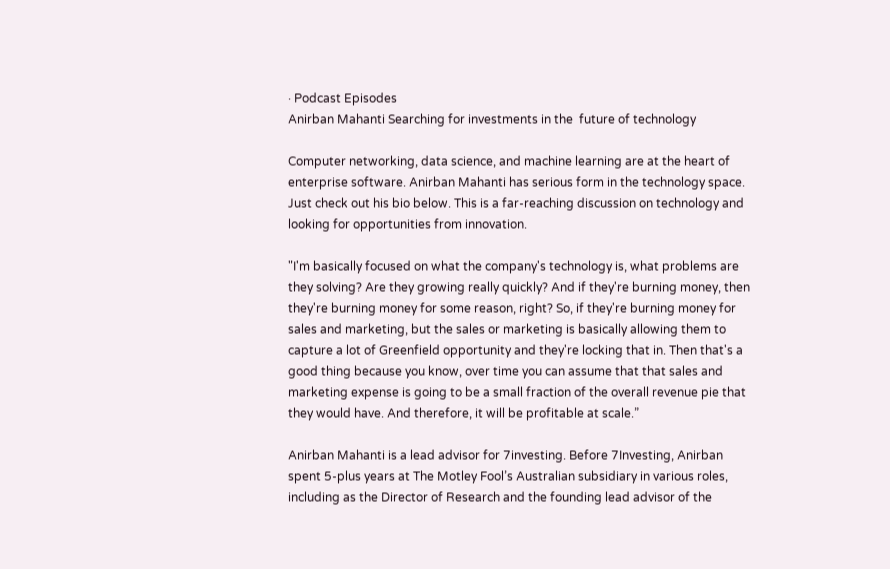· Podcast Episodes
Anirban Mahanti Searching for investments in the  future of technology

Computer networking, data science, and machine learning are at the heart of enterprise software. Anirban Mahanti has serious form in the technology space. Just check out his bio below. This is a far-reaching discussion on technology and looking for opportunities from innovation.

"I'm basically focused on what the company's technology is, what problems are they solving? Are they growing really quickly? And if they're burning money, then they're burning money for some reason, right? So, if they're burning money for sales and marketing, but the sales or marketing is basically allowing them to capture a lot of Greenfield opportunity and they're locking that in. Then that's a good thing because you know, over time you can assume that that sales and marketing expense is going to be a small fraction of the overall revenue pie that they would have. And therefore, it will be profitable at scale.”

Anirban Mahanti is a lead advisor for 7investing. Before 7Investing, Anirban spent 5-plus years at The Motley Fool’s Australian subsidiary in various roles, including as the Director of Research and the founding lead advisor of the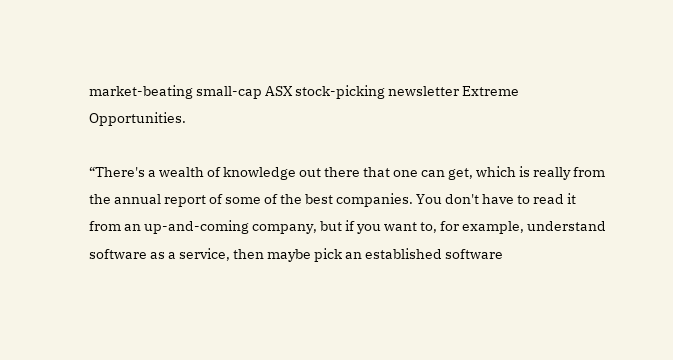market-beating small-cap ASX stock-picking newsletter Extreme Opportunities.

“There's a wealth of knowledge out there that one can get, which is really from the annual report of some of the best companies. You don't have to read it from an up-and-coming company, but if you want to, for example, understand software as a service, then maybe pick an established software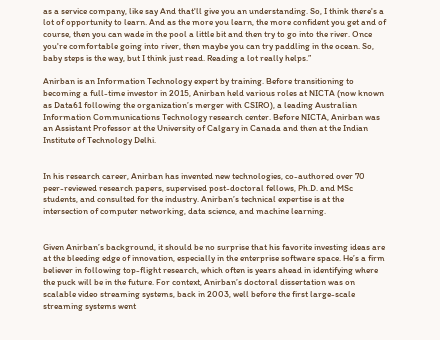as a service company, like say And that'll give you an understanding. So, I think there's a lot of opportunity to learn. And as the more you learn, the more confident you get and of course, then you can wade in the pool a little bit and then try to go into the river. Once you're comfortable going into river, then maybe you can try paddling in the ocean. So, baby steps is the way, but I think just read. Reading a lot really helps.”

Anirban is an Information Technology expert by training. Before transitioning to becoming a full-time investor in 2015, Anirban held various roles at NICTA (now known as Data61 following the organization’s merger with CSIRO), a leading Australian Information Communications Technology research center. Before NICTA, Anirban was an Assistant Professor at the University of Calgary in Canada and then at the Indian Institute of Technology Delhi.


In his research career, Anirban has invented new technologies, co-authored over 70 peer-reviewed research papers, supervised post-doctoral fellows, Ph.D. and MSc students, and consulted for the industry. Anirban’s technical expertise is at the intersection of computer networking, data science, and machine learning.


Given Anirban’s background, it should be no surprise that his favorite investing ideas are at the bleeding edge of innovation, especially in the enterprise software space. He’s a firm believer in following top-flight research, which often is years ahead in identifying where the puck will be in the future. For context, Anirban’s doctoral dissertation was on scalable video streaming systems, back in 2003, well before the first large-scale streaming systems went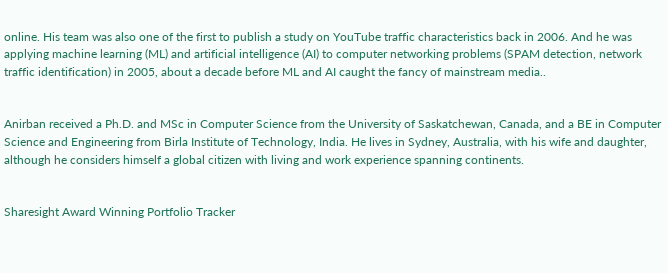online. His team was also one of the first to publish a study on YouTube traffic characteristics back in 2006. And he was applying machine learning (ML) and artificial intelligence (AI) to computer networking problems (SPAM detection, network traffic identification) in 2005, about a decade before ML and AI caught the fancy of mainstream media..


Anirban received a Ph.D. and MSc in Computer Science from the University of Saskatchewan, Canada, and a BE in Computer Science and Engineering from Birla Institute of Technology, India. He lives in Sydney, Australia, with his wife and daughter, although he considers himself a global citizen with living and work experience spanning continents.


Sharesight Award Winning Portfolio Tracker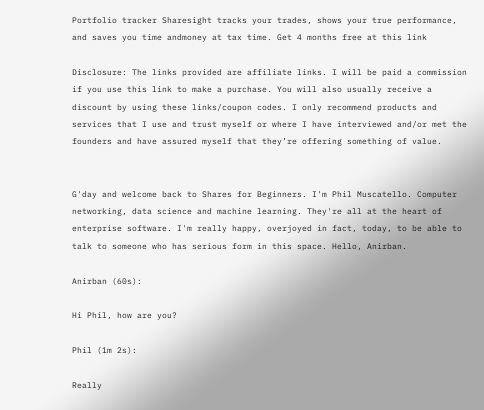Portfolio tracker Sharesight tracks your trades, shows your true performance, and saves you time andmoney at tax time. Get 4 months free at this link

Disclosure: The links provided are affiliate links. I will be paid a commission if you use this link to make a purchase. You will also usually receive a discount by using these links/coupon codes. I only recommend products and services that I use and trust myself or where I have interviewed and/or met the founders and have assured myself that they’re offering something of value.


G'day and welcome back to Shares for Beginners. I'm Phil Muscatello. Computer networking, data science and machine learning. They're all at the heart of enterprise software. I'm really happy, overjoyed in fact, today, to be able to talk to someone who has serious form in this space. Hello, Anirban.

Anirban (60s):

Hi Phil, how are you?

Phil (1m 2s):

Really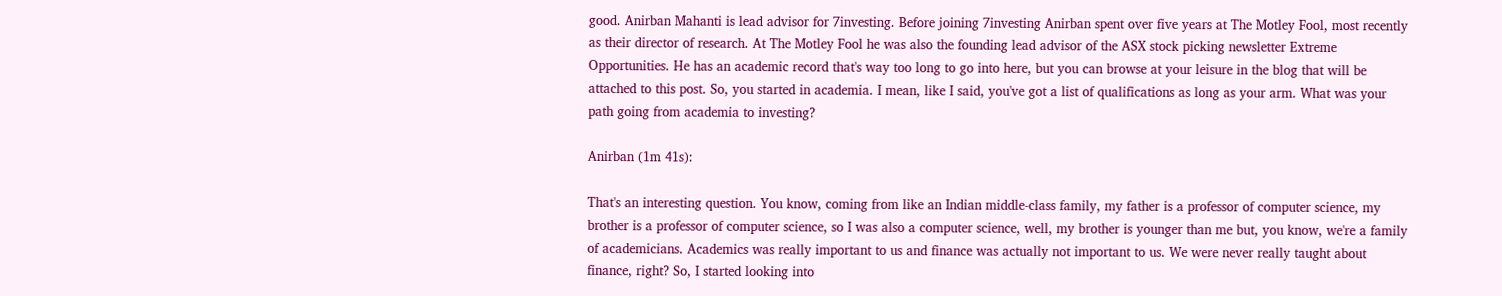good. Anirban Mahanti is lead advisor for 7investing. Before joining 7investing Anirban spent over five years at The Motley Fool, most recently as their director of research. At The Motley Fool he was also the founding lead advisor of the ASX stock picking newsletter Extreme Opportunities. He has an academic record that's way too long to go into here, but you can browse at your leisure in the blog that will be attached to this post. So, you started in academia. I mean, like I said, you've got a list of qualifications as long as your arm. What was your path going from academia to investing?

Anirban (1m 41s):

That's an interesting question. You know, coming from like an Indian middle-class family, my father is a professor of computer science, my brother is a professor of computer science, so I was also a computer science, well, my brother is younger than me but, you know, we're a family of academicians. Academics was really important to us and finance was actually not important to us. We were never really taught about finance, right? So, I started looking into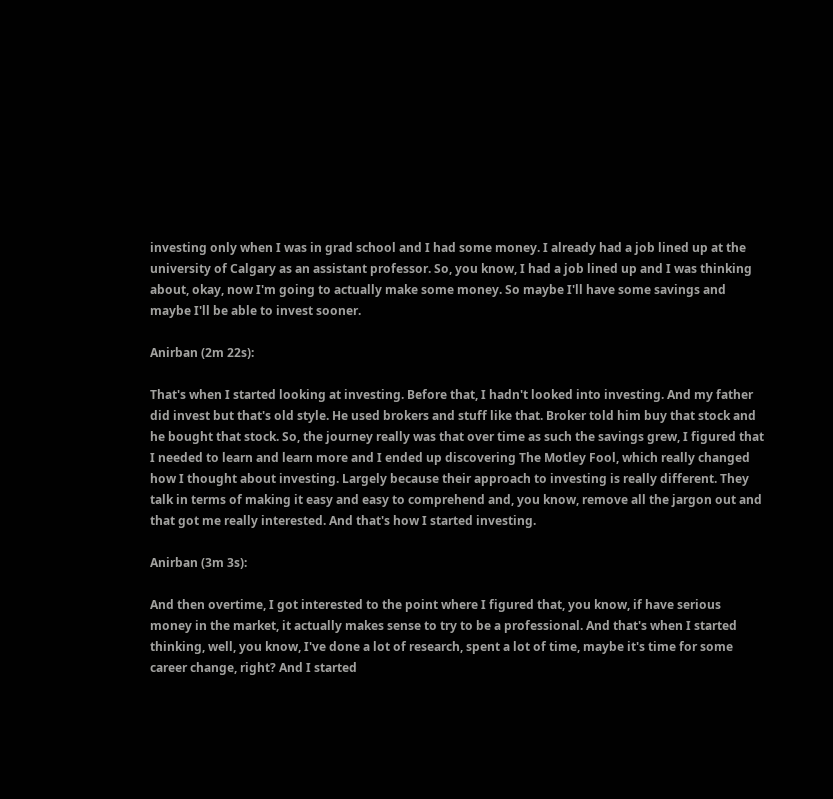investing only when I was in grad school and I had some money. I already had a job lined up at the university of Calgary as an assistant professor. So, you know, I had a job lined up and I was thinking about, okay, now I'm going to actually make some money. So maybe I'll have some savings and maybe I'll be able to invest sooner.

Anirban (2m 22s):

That's when I started looking at investing. Before that, I hadn't looked into investing. And my father did invest but that's old style. He used brokers and stuff like that. Broker told him buy that stock and he bought that stock. So, the journey really was that over time as such the savings grew, I figured that I needed to learn and learn more and I ended up discovering The Motley Fool, which really changed how I thought about investing. Largely because their approach to investing is really different. They talk in terms of making it easy and easy to comprehend and, you know, remove all the jargon out and that got me really interested. And that's how I started investing.

Anirban (3m 3s):

And then overtime, I got interested to the point where I figured that, you know, if have serious money in the market, it actually makes sense to try to be a professional. And that's when I started thinking, well, you know, I've done a lot of research, spent a lot of time, maybe it's time for some career change, right? And I started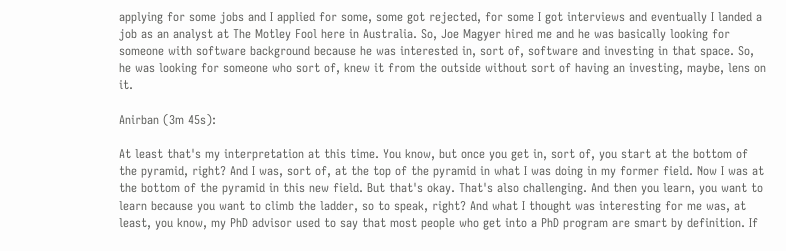applying for some jobs and I applied for some, some got rejected, for some I got interviews and eventually I landed a job as an analyst at The Motley Fool here in Australia. So, Joe Magyer hired me and he was basically looking for someone with software background because he was interested in, sort of, software and investing in that space. So, he was looking for someone who sort of, knew it from the outside without sort of having an investing, maybe, lens on it.

Anirban (3m 45s):

At least that's my interpretation at this time. You know, but once you get in, sort of, you start at the bottom of the pyramid, right? And I was, sort of, at the top of the pyramid in what I was doing in my former field. Now I was at the bottom of the pyramid in this new field. But that's okay. That's also challenging. And then you learn, you want to learn because you want to climb the ladder, so to speak, right? And what I thought was interesting for me was, at least, you know, my PhD advisor used to say that most people who get into a PhD program are smart by definition. If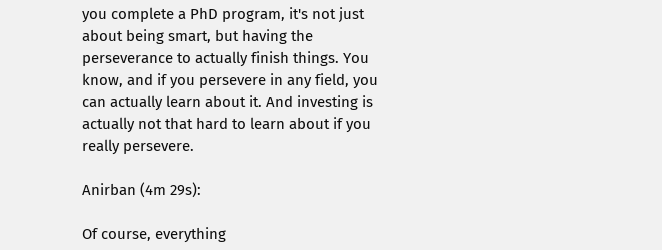you complete a PhD program, it's not just about being smart, but having the perseverance to actually finish things. You know, and if you persevere in any field, you can actually learn about it. And investing is actually not that hard to learn about if you really persevere.

Anirban (4m 29s):

Of course, everything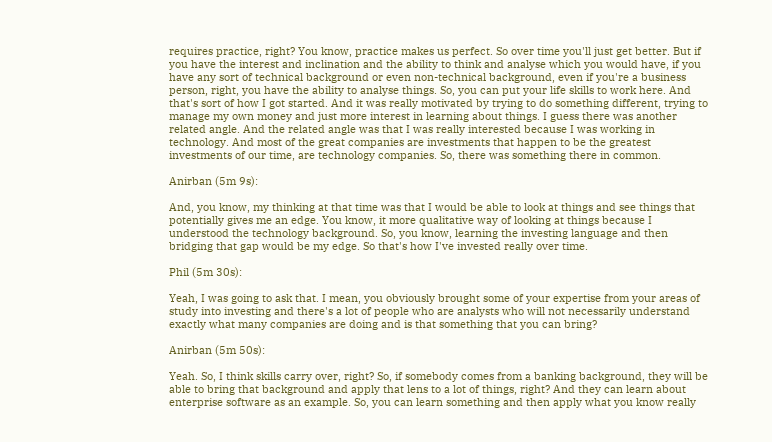requires practice, right? You know, practice makes us perfect. So over time you'll just get better. But if you have the interest and inclination and the ability to think and analyse which you would have, if you have any sort of technical background or even non-technical background, even if you're a business person, right, you have the ability to analyse things. So, you can put your life skills to work here. And that's sort of how I got started. And it was really motivated by trying to do something different, trying to manage my own money and just more interest in learning about things. I guess there was another related angle. And the related angle was that I was really interested because I was working in technology. And most of the great companies are investments that happen to be the greatest investments of our time, are technology companies. So, there was something there in common.

Anirban (5m 9s):

And, you know, my thinking at that time was that I would be able to look at things and see things that potentially gives me an edge. You know, it more qualitative way of looking at things because I understood the technology background. So, you know, learning the investing language and then bridging that gap would be my edge. So that's how I've invested really over time.

Phil (5m 30s):

Yeah, I was going to ask that. I mean, you obviously brought some of your expertise from your areas of study into investing and there's a lot of people who are analysts who will not necessarily understand exactly what many companies are doing and is that something that you can bring?

Anirban (5m 50s):

Yeah. So, I think skills carry over, right? So, if somebody comes from a banking background, they will be able to bring that background and apply that lens to a lot of things, right? And they can learn about enterprise software as an example. So, you can learn something and then apply what you know really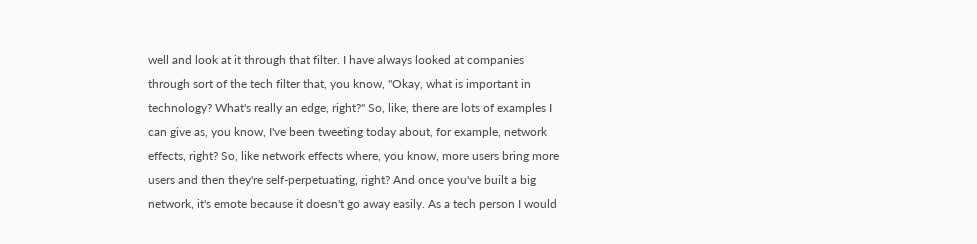well and look at it through that filter. I have always looked at companies through sort of the tech filter that, you know, "Okay, what is important in technology? What's really an edge, right?" So, like, there are lots of examples I can give as, you know, I've been tweeting today about, for example, network effects, right? So, like network effects where, you know, more users bring more users and then they're self-perpetuating, right? And once you've built a big network, it's emote because it doesn't go away easily. As a tech person I would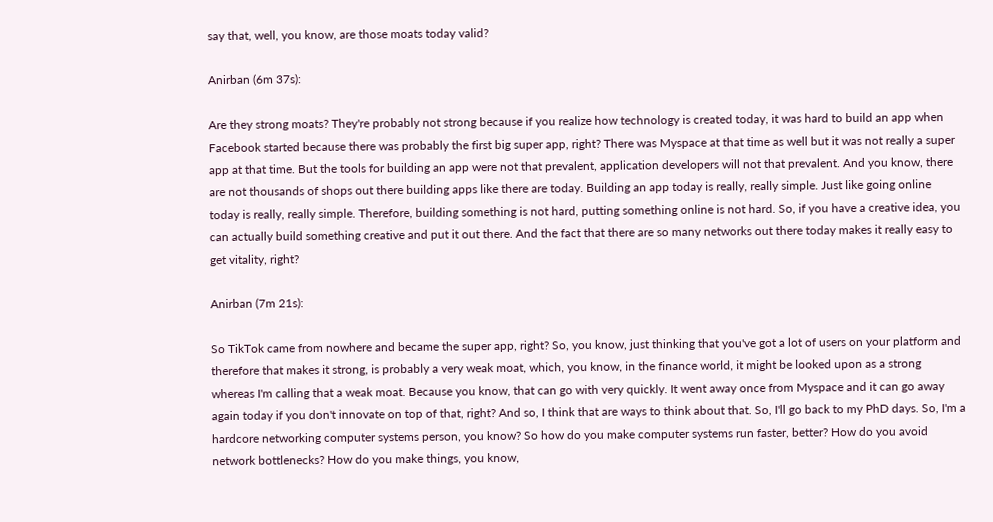say that, well, you know, are those moats today valid?

Anirban (6m 37s):

Are they strong moats? They're probably not strong because if you realize how technology is created today, it was hard to build an app when Facebook started because there was probably the first big super app, right? There was Myspace at that time as well but it was not really a super app at that time. But the tools for building an app were not that prevalent, application developers will not that prevalent. And you know, there are not thousands of shops out there building apps like there are today. Building an app today is really, really simple. Just like going online today is really, really simple. Therefore, building something is not hard, putting something online is not hard. So, if you have a creative idea, you can actually build something creative and put it out there. And the fact that there are so many networks out there today makes it really easy to get vitality, right?

Anirban (7m 21s):

So TikTok came from nowhere and became the super app, right? So, you know, just thinking that you've got a lot of users on your platform and therefore that makes it strong, is probably a very weak moat, which, you know, in the finance world, it might be looked upon as a strong whereas I'm calling that a weak moat. Because you know, that can go with very quickly. It went away once from Myspace and it can go away again today if you don't innovate on top of that, right? And so, I think that are ways to think about that. So, I'll go back to my PhD days. So, I'm a hardcore networking computer systems person, you know? So how do you make computer systems run faster, better? How do you avoid network bottlenecks? How do you make things, you know,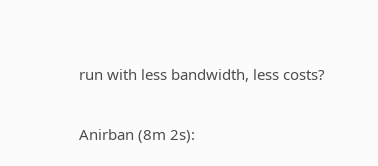run with less bandwidth, less costs?

Anirban (8m 2s):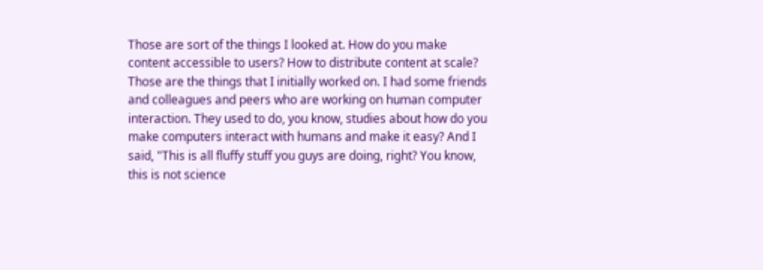Those are sort of the things I looked at. How do you make content accessible to users? How to distribute content at scale? Those are the things that I initially worked on. I had some friends and colleagues and peers who are working on human computer interaction. They used to do, you know, studies about how do you make computers interact with humans and make it easy? And I said, "This is all fluffy stuff you guys are doing, right? You know, this is not science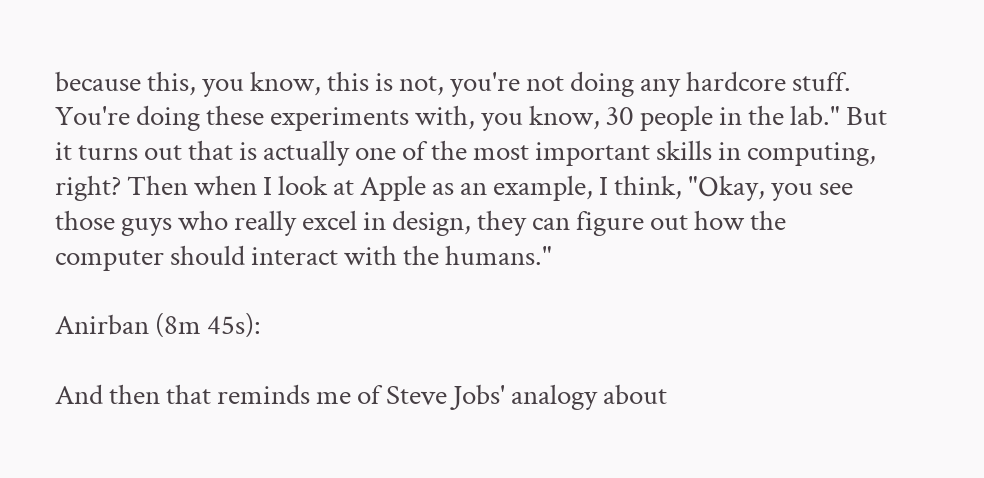because this, you know, this is not, you're not doing any hardcore stuff. You're doing these experiments with, you know, 30 people in the lab." But it turns out that is actually one of the most important skills in computing, right? Then when I look at Apple as an example, I think, "Okay, you see those guys who really excel in design, they can figure out how the computer should interact with the humans."

Anirban (8m 45s):

And then that reminds me of Steve Jobs' analogy about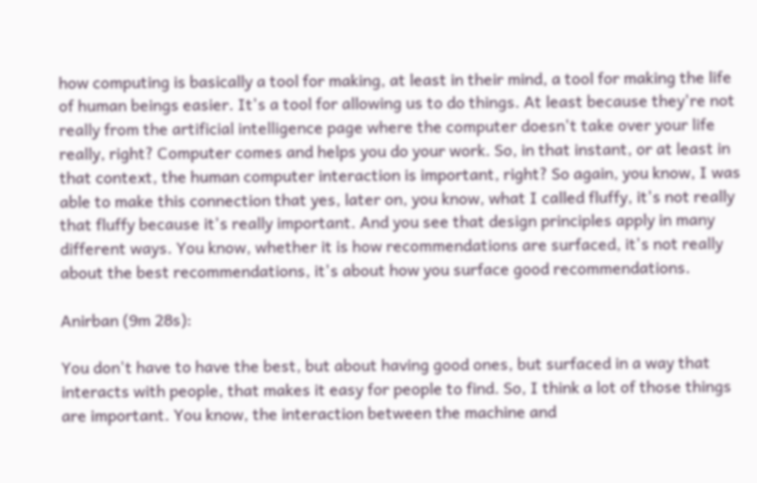how computing is basically a tool for making, at least in their mind, a tool for making the life of human beings easier. It's a tool for allowing us to do things. At least because they're not really from the artificial intelligence page where the computer doesn't take over your life really, right? Computer comes and helps you do your work. So, in that instant, or at least in that context, the human computer interaction is important, right? So again, you know, I was able to make this connection that yes, later on, you know, what I called fluffy, it's not really that fluffy because it's really important. And you see that design principles apply in many different ways. You know, whether it is how recommendations are surfaced, it's not really about the best recommendations, it's about how you surface good recommendations.

Anirban (9m 28s):

You don't have to have the best, but about having good ones, but surfaced in a way that interacts with people, that makes it easy for people to find. So, I think a lot of those things are important. You know, the interaction between the machine and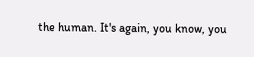the human. It's again, you know, you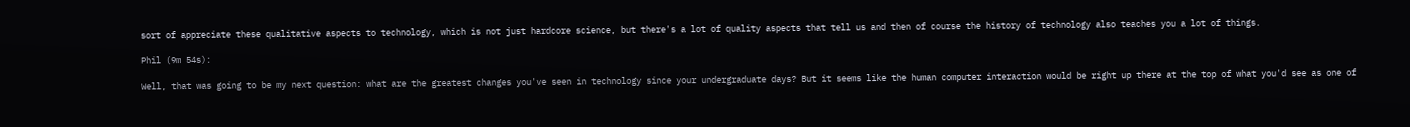sort of appreciate these qualitative aspects to technology, which is not just hardcore science, but there's a lot of quality aspects that tell us and then of course the history of technology also teaches you a lot of things.

Phil (9m 54s):

Well, that was going to be my next question: what are the greatest changes you've seen in technology since your undergraduate days? But it seems like the human computer interaction would be right up there at the top of what you'd see as one of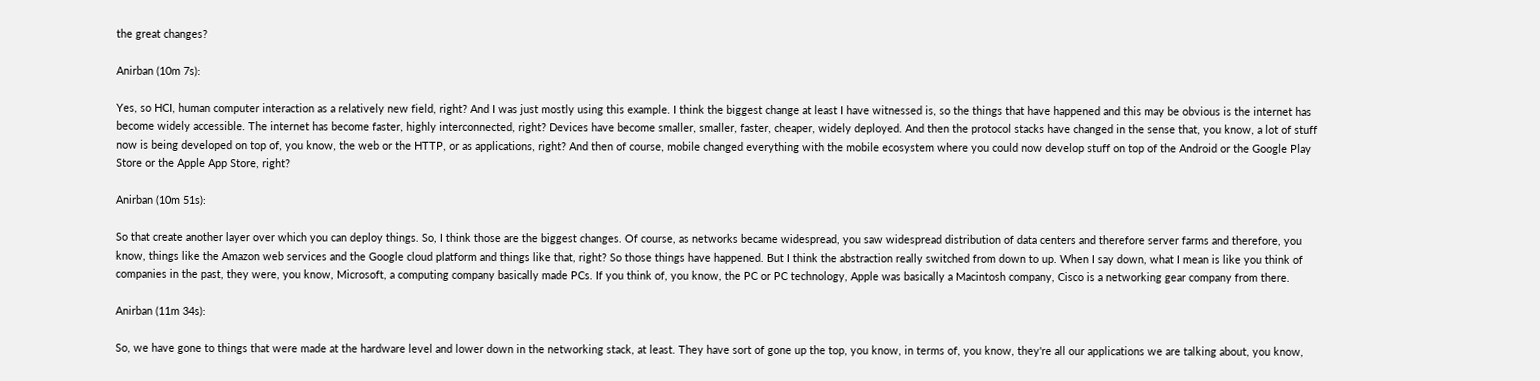the great changes?

Anirban (10m 7s):

Yes, so HCI, human computer interaction as a relatively new field, right? And I was just mostly using this example. I think the biggest change at least I have witnessed is, so the things that have happened and this may be obvious is the internet has become widely accessible. The internet has become faster, highly interconnected, right? Devices have become smaller, smaller, faster, cheaper, widely deployed. And then the protocol stacks have changed in the sense that, you know, a lot of stuff now is being developed on top of, you know, the web or the HTTP, or as applications, right? And then of course, mobile changed everything with the mobile ecosystem where you could now develop stuff on top of the Android or the Google Play Store or the Apple App Store, right?

Anirban (10m 51s):

So that create another layer over which you can deploy things. So, I think those are the biggest changes. Of course, as networks became widespread, you saw widespread distribution of data centers and therefore server farms and therefore, you know, things like the Amazon web services and the Google cloud platform and things like that, right? So those things have happened. But I think the abstraction really switched from down to up. When I say down, what I mean is like you think of companies in the past, they were, you know, Microsoft, a computing company basically made PCs. If you think of, you know, the PC or PC technology, Apple was basically a Macintosh company, Cisco is a networking gear company from there.

Anirban (11m 34s):

So, we have gone to things that were made at the hardware level and lower down in the networking stack, at least. They have sort of gone up the top, you know, in terms of, you know, they're all our applications we are talking about, you know,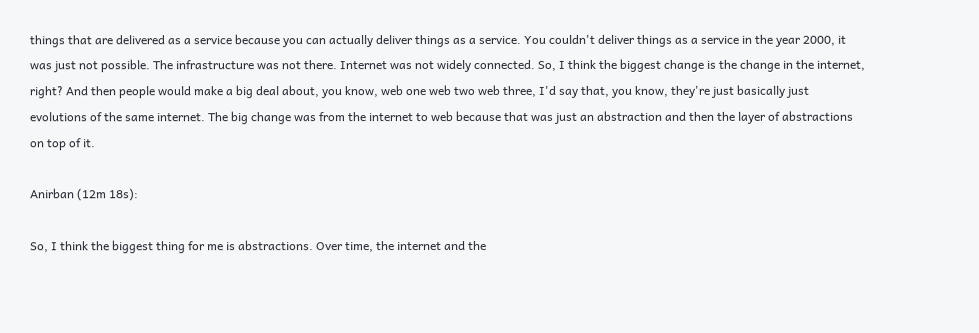things that are delivered as a service because you can actually deliver things as a service. You couldn't deliver things as a service in the year 2000, it was just not possible. The infrastructure was not there. Internet was not widely connected. So, I think the biggest change is the change in the internet, right? And then people would make a big deal about, you know, web one web two web three, I'd say that, you know, they're just basically just evolutions of the same internet. The big change was from the internet to web because that was just an abstraction and then the layer of abstractions on top of it.

Anirban (12m 18s):

So, I think the biggest thing for me is abstractions. Over time, the internet and the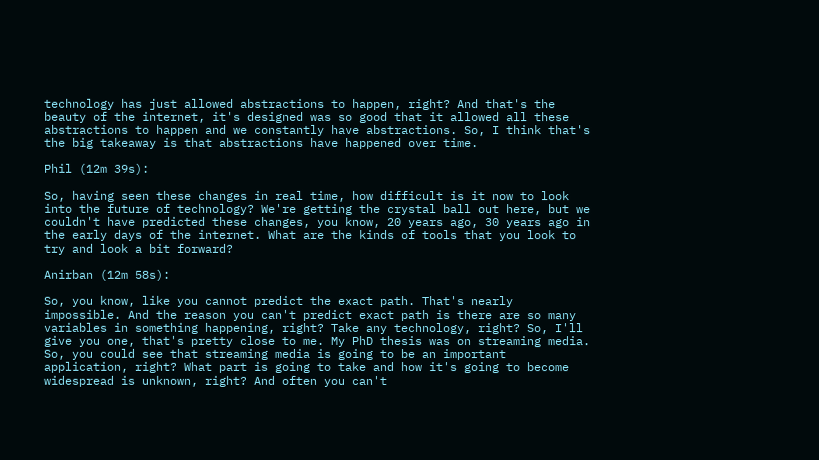technology has just allowed abstractions to happen, right? And that's the beauty of the internet, it's designed was so good that it allowed all these abstractions to happen and we constantly have abstractions. So, I think that's the big takeaway is that abstractions have happened over time.

Phil (12m 39s):

So, having seen these changes in real time, how difficult is it now to look into the future of technology? We're getting the crystal ball out here, but we couldn't have predicted these changes, you know, 20 years ago, 30 years ago in the early days of the internet. What are the kinds of tools that you look to try and look a bit forward?

Anirban (12m 58s):

So, you know, like you cannot predict the exact path. That's nearly impossible. And the reason you can't predict exact path is there are so many variables in something happening, right? Take any technology, right? So, I'll give you one, that's pretty close to me. My PhD thesis was on streaming media. So, you could see that streaming media is going to be an important application, right? What part is going to take and how it's going to become widespread is unknown, right? And often you can't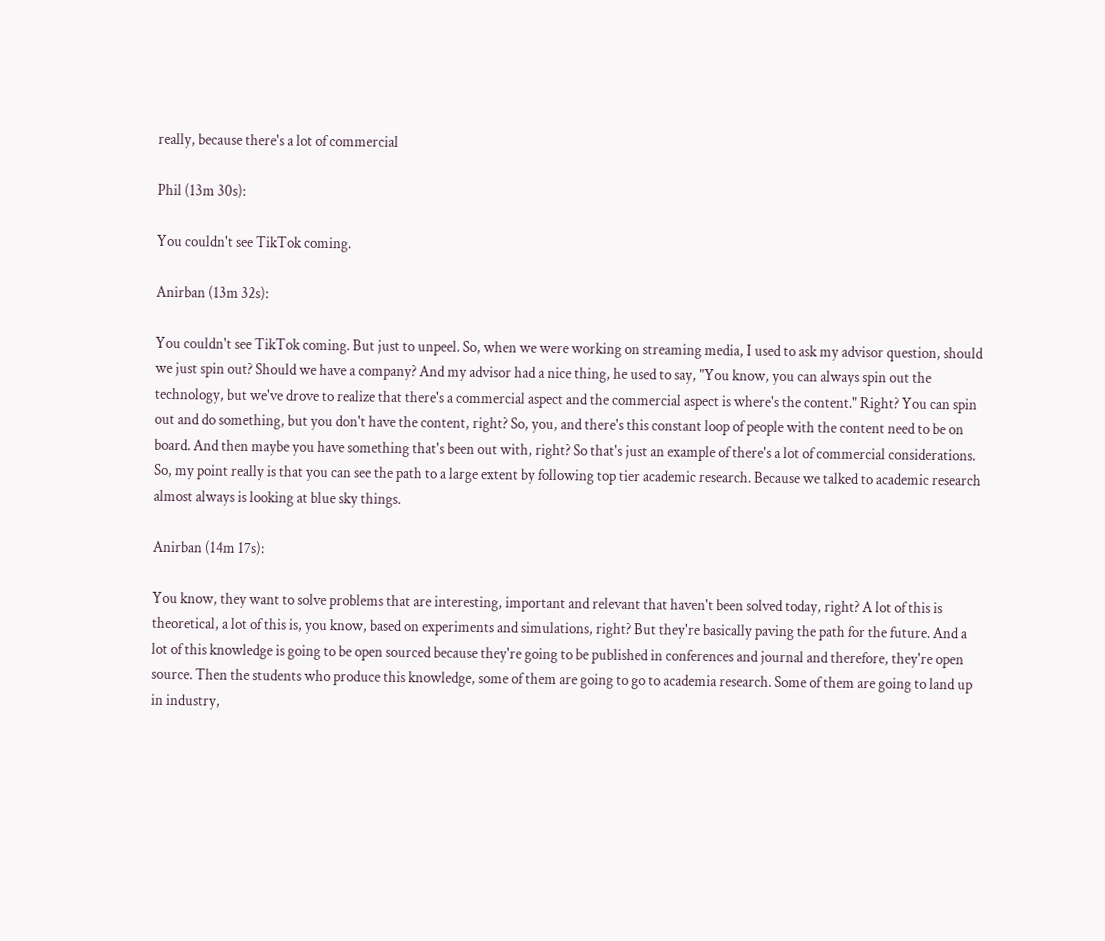really, because there's a lot of commercial

Phil (13m 30s):

You couldn't see TikTok coming.

Anirban (13m 32s):

You couldn't see TikTok coming. But just to unpeel. So, when we were working on streaming media, I used to ask my advisor question, should we just spin out? Should we have a company? And my advisor had a nice thing, he used to say, "You know, you can always spin out the technology, but we've drove to realize that there's a commercial aspect and the commercial aspect is where's the content." Right? You can spin out and do something, but you don't have the content, right? So, you, and there's this constant loop of people with the content need to be on board. And then maybe you have something that's been out with, right? So that's just an example of there's a lot of commercial considerations. So, my point really is that you can see the path to a large extent by following top tier academic research. Because we talked to academic research almost always is looking at blue sky things.

Anirban (14m 17s):

You know, they want to solve problems that are interesting, important and relevant that haven't been solved today, right? A lot of this is theoretical, a lot of this is, you know, based on experiments and simulations, right? But they're basically paving the path for the future. And a lot of this knowledge is going to be open sourced because they're going to be published in conferences and journal and therefore, they're open source. Then the students who produce this knowledge, some of them are going to go to academia research. Some of them are going to land up in industry,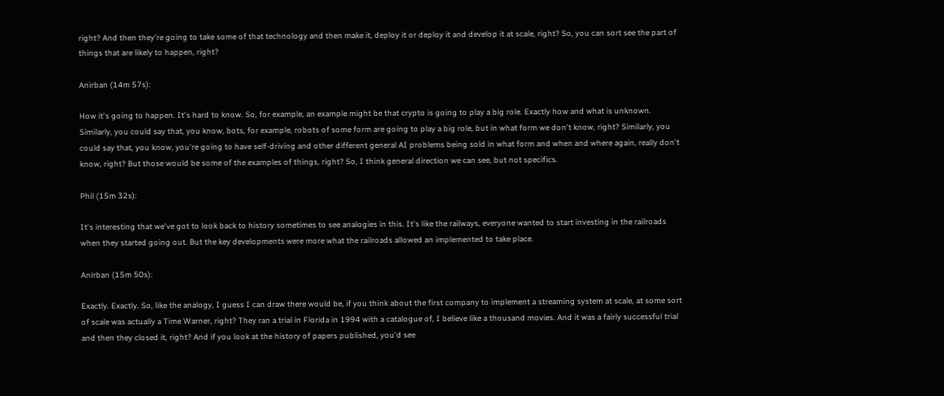right? And then they're going to take some of that technology and then make it, deploy it or deploy it and develop it at scale, right? So, you can sort see the part of things that are likely to happen, right?

Anirban (14m 57s):

How it's going to happen. It's hard to know. So, for example, an example might be that crypto is going to play a big role. Exactly how and what is unknown. Similarly, you could say that, you know, bots, for example, robots of some form are going to play a big role, but in what form we don't know, right? Similarly, you could say that, you know, you're going to have self-driving and other different general AI problems being sold in what form and when and where again, really don't know, right? But those would be some of the examples of things, right? So, I think general direction we can see, but not specifics.

Phil (15m 32s):

It's interesting that we've got to look back to history sometimes to see analogies in this. It's like the railways, everyone wanted to start investing in the railroads when they started going out. But the key developments were more what the railroads allowed an implemented to take place.

Anirban (15m 50s):

Exactly. Exactly. So, like the analogy, I guess I can draw there would be, if you think about the first company to implement a streaming system at scale, at some sort of scale was actually a Time Warner, right? They ran a trial in Florida in 1994 with a catalogue of, I believe like a thousand movies. And it was a fairly successful trial and then they closed it, right? And if you look at the history of papers published, you'd see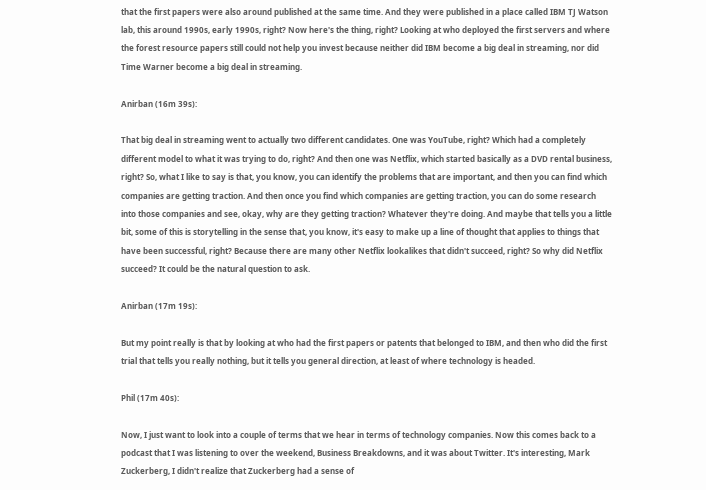that the first papers were also around published at the same time. And they were published in a place called IBM TJ Watson lab, this around 1990s, early 1990s, right? Now here's the thing, right? Looking at who deployed the first servers and where the forest resource papers still could not help you invest because neither did IBM become a big deal in streaming, nor did Time Warner become a big deal in streaming.

Anirban (16m 39s):

That big deal in streaming went to actually two different candidates. One was YouTube, right? Which had a completely different model to what it was trying to do, right? And then one was Netflix, which started basically as a DVD rental business, right? So, what I like to say is that, you know, you can identify the problems that are important, and then you can find which companies are getting traction. And then once you find which companies are getting traction, you can do some research into those companies and see, okay, why are they getting traction? Whatever they're doing. And maybe that tells you a little bit, some of this is storytelling in the sense that, you know, it's easy to make up a line of thought that applies to things that have been successful, right? Because there are many other Netflix lookalikes that didn't succeed, right? So why did Netflix succeed? It could be the natural question to ask.

Anirban (17m 19s):

But my point really is that by looking at who had the first papers or patents that belonged to IBM, and then who did the first trial that tells you really nothing, but it tells you general direction, at least of where technology is headed.

Phil (17m 40s):

Now, I just want to look into a couple of terms that we hear in terms of technology companies. Now this comes back to a podcast that I was listening to over the weekend, Business Breakdowns, and it was about Twitter. It's interesting, Mark Zuckerberg, I didn't realize that Zuckerberg had a sense of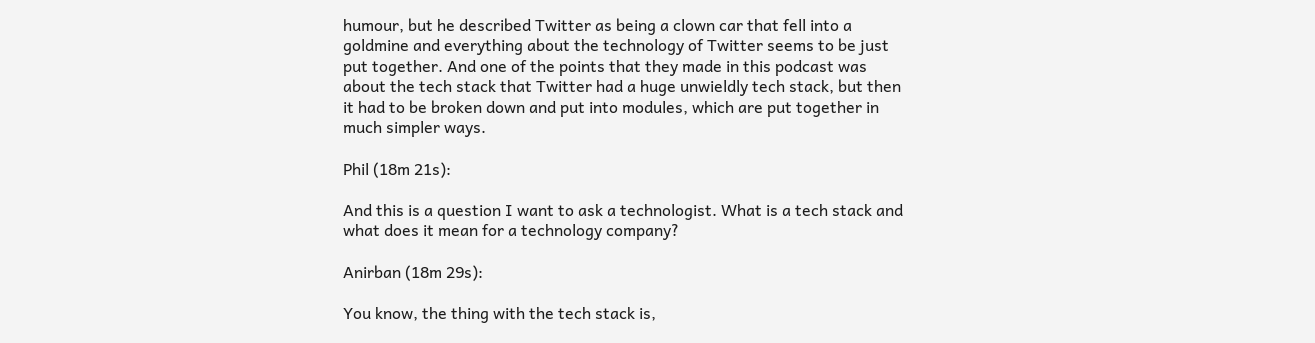humour, but he described Twitter as being a clown car that fell into a goldmine and everything about the technology of Twitter seems to be just put together. And one of the points that they made in this podcast was about the tech stack that Twitter had a huge unwieldly tech stack, but then it had to be broken down and put into modules, which are put together in much simpler ways.

Phil (18m 21s):

And this is a question I want to ask a technologist. What is a tech stack and what does it mean for a technology company?

Anirban (18m 29s):

You know, the thing with the tech stack is,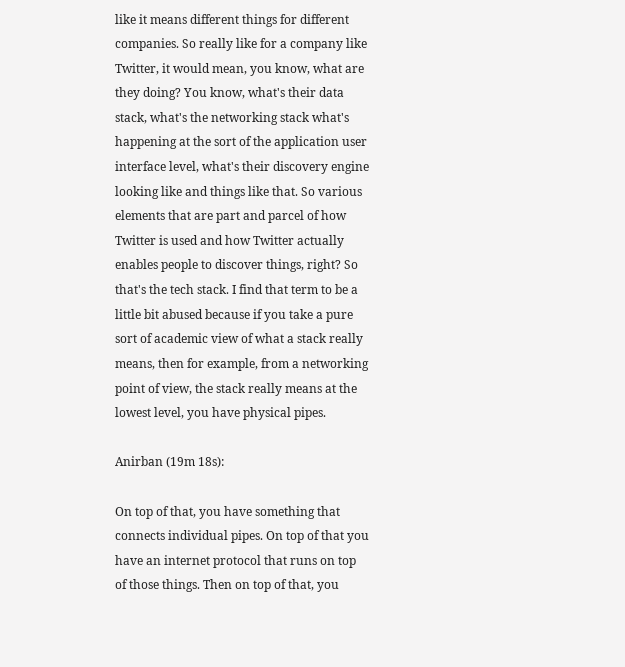like it means different things for different companies. So really like for a company like Twitter, it would mean, you know, what are they doing? You know, what's their data stack, what's the networking stack what's happening at the sort of the application user interface level, what's their discovery engine looking like and things like that. So various elements that are part and parcel of how Twitter is used and how Twitter actually enables people to discover things, right? So that's the tech stack. I find that term to be a little bit abused because if you take a pure sort of academic view of what a stack really means, then for example, from a networking point of view, the stack really means at the lowest level, you have physical pipes.

Anirban (19m 18s):

On top of that, you have something that connects individual pipes. On top of that you have an internet protocol that runs on top of those things. Then on top of that, you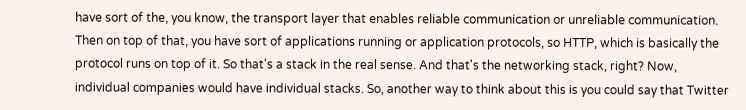have sort of the, you know, the transport layer that enables reliable communication or unreliable communication. Then on top of that, you have sort of applications running or application protocols, so HTTP, which is basically the protocol runs on top of it. So that's a stack in the real sense. And that's the networking stack, right? Now, individual companies would have individual stacks. So, another way to think about this is you could say that Twitter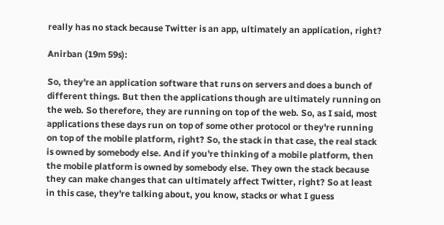really has no stack because Twitter is an app, ultimately an application, right?

Anirban (19m 59s):

So, they're an application software that runs on servers and does a bunch of different things. But then the applications though are ultimately running on the web. So therefore, they are running on top of the web. So, as I said, most applications these days run on top of some other protocol or they're running on top of the mobile platform, right? So, the stack in that case, the real stack is owned by somebody else. And if you're thinking of a mobile platform, then the mobile platform is owned by somebody else. They own the stack because they can make changes that can ultimately affect Twitter, right? So at least in this case, they're talking about, you know, stacks or what I guess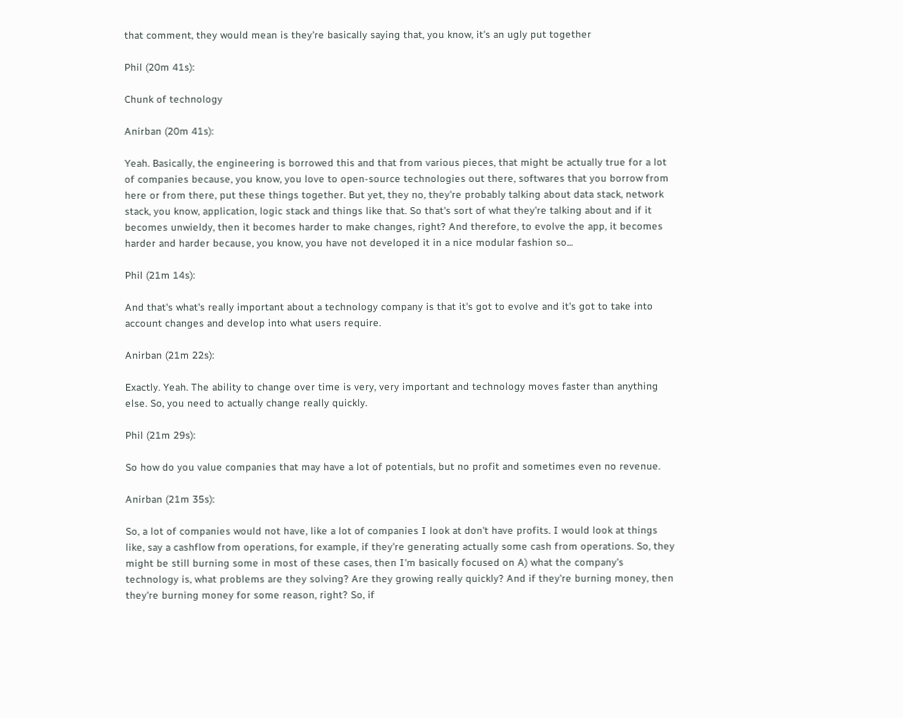that comment, they would mean is they're basically saying that, you know, it's an ugly put together

Phil (20m 41s):

Chunk of technology

Anirban (20m 41s):

Yeah. Basically, the engineering is borrowed this and that from various pieces, that might be actually true for a lot of companies because, you know, you love to open-source technologies out there, softwares that you borrow from here or from there, put these things together. But yet, they no, they're probably talking about data stack, network stack, you know, application, logic stack and things like that. So that's sort of what they're talking about and if it becomes unwieldy, then it becomes harder to make changes, right? And therefore, to evolve the app, it becomes harder and harder because, you know, you have not developed it in a nice modular fashion so...

Phil (21m 14s):

And that's what's really important about a technology company is that it's got to evolve and it's got to take into account changes and develop into what users require.

Anirban (21m 22s):

Exactly. Yeah. The ability to change over time is very, very important and technology moves faster than anything else. So, you need to actually change really quickly.

Phil (21m 29s):

So how do you value companies that may have a lot of potentials, but no profit and sometimes even no revenue.

Anirban (21m 35s):

So, a lot of companies would not have, like a lot of companies I look at don't have profits. I would look at things like, say a cashflow from operations, for example, if they're generating actually some cash from operations. So, they might be still burning some in most of these cases, then I'm basically focused on A) what the company's technology is, what problems are they solving? Are they growing really quickly? And if they're burning money, then they're burning money for some reason, right? So, if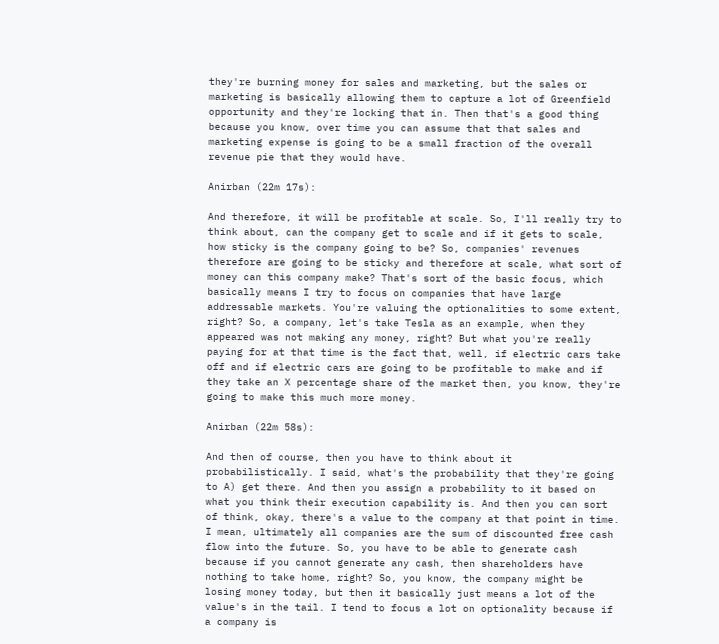they're burning money for sales and marketing, but the sales or marketing is basically allowing them to capture a lot of Greenfield opportunity and they're locking that in. Then that's a good thing because you know, over time you can assume that that sales and marketing expense is going to be a small fraction of the overall revenue pie that they would have.

Anirban (22m 17s):

And therefore, it will be profitable at scale. So, I'll really try to think about, can the company get to scale and if it gets to scale, how sticky is the company going to be? So, companies' revenues therefore are going to be sticky and therefore at scale, what sort of money can this company make? That's sort of the basic focus, which basically means I try to focus on companies that have large addressable markets. You're valuing the optionalities to some extent, right? So, a company, let's take Tesla as an example, when they appeared was not making any money, right? But what you're really paying for at that time is the fact that, well, if electric cars take off and if electric cars are going to be profitable to make and if they take an X percentage share of the market then, you know, they're going to make this much more money.

Anirban (22m 58s):

And then of course, then you have to think about it probabilistically. I said, what's the probability that they're going to A) get there. And then you assign a probability to it based on what you think their execution capability is. And then you can sort of think, okay, there's a value to the company at that point in time. I mean, ultimately all companies are the sum of discounted free cash flow into the future. So, you have to be able to generate cash because if you cannot generate any cash, then shareholders have nothing to take home, right? So, you know, the company might be losing money today, but then it basically just means a lot of the value's in the tail. I tend to focus a lot on optionality because if a company is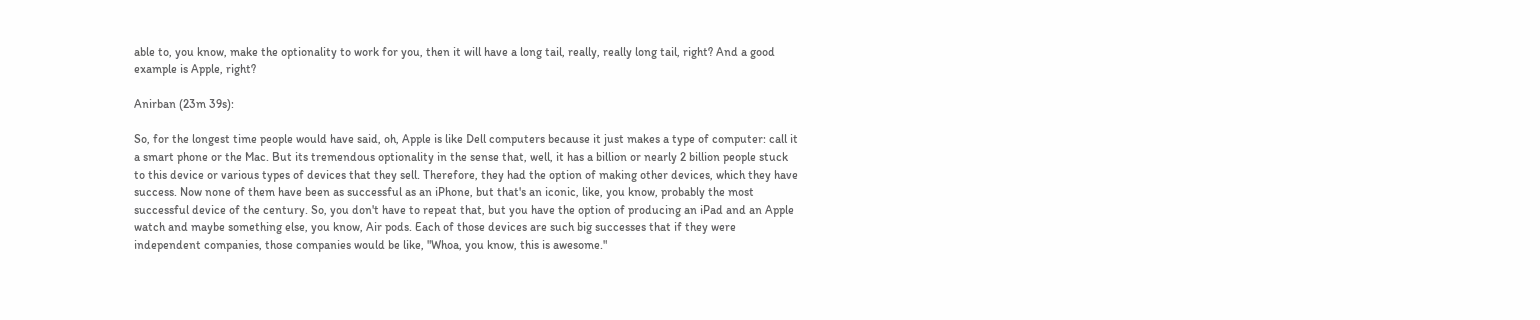able to, you know, make the optionality to work for you, then it will have a long tail, really, really long tail, right? And a good example is Apple, right?

Anirban (23m 39s):

So, for the longest time people would have said, oh, Apple is like Dell computers because it just makes a type of computer: call it a smart phone or the Mac. But its tremendous optionality in the sense that, well, it has a billion or nearly 2 billion people stuck to this device or various types of devices that they sell. Therefore, they had the option of making other devices, which they have success. Now none of them have been as successful as an iPhone, but that's an iconic, like, you know, probably the most successful device of the century. So, you don't have to repeat that, but you have the option of producing an iPad and an Apple watch and maybe something else, you know, Air pods. Each of those devices are such big successes that if they were independent companies, those companies would be like, "Whoa, you know, this is awesome."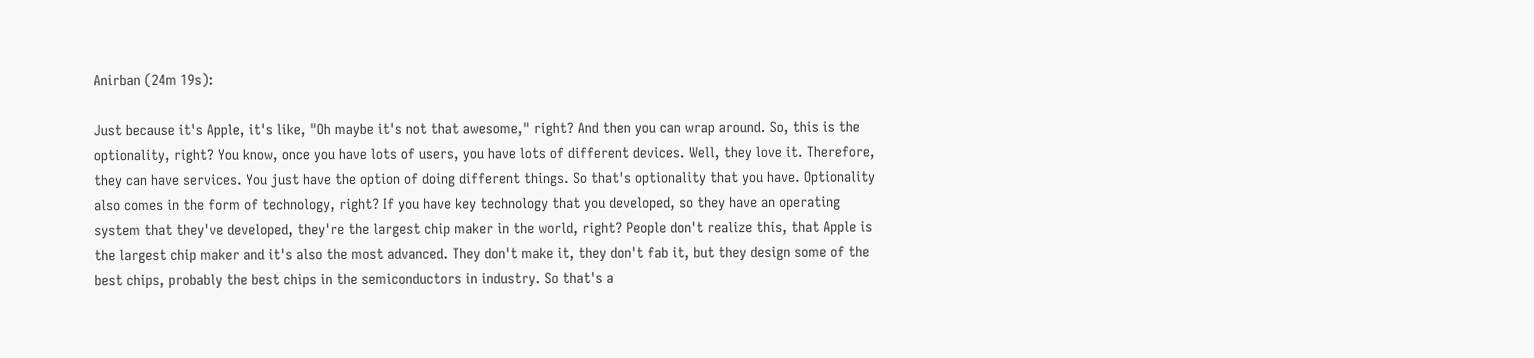Anirban (24m 19s):

Just because it's Apple, it's like, "Oh maybe it's not that awesome," right? And then you can wrap around. So, this is the optionality, right? You know, once you have lots of users, you have lots of different devices. Well, they love it. Therefore, they can have services. You just have the option of doing different things. So that's optionality that you have. Optionality also comes in the form of technology, right? If you have key technology that you developed, so they have an operating system that they've developed, they're the largest chip maker in the world, right? People don't realize this, that Apple is the largest chip maker and it's also the most advanced. They don't make it, they don't fab it, but they design some of the best chips, probably the best chips in the semiconductors in industry. So that's a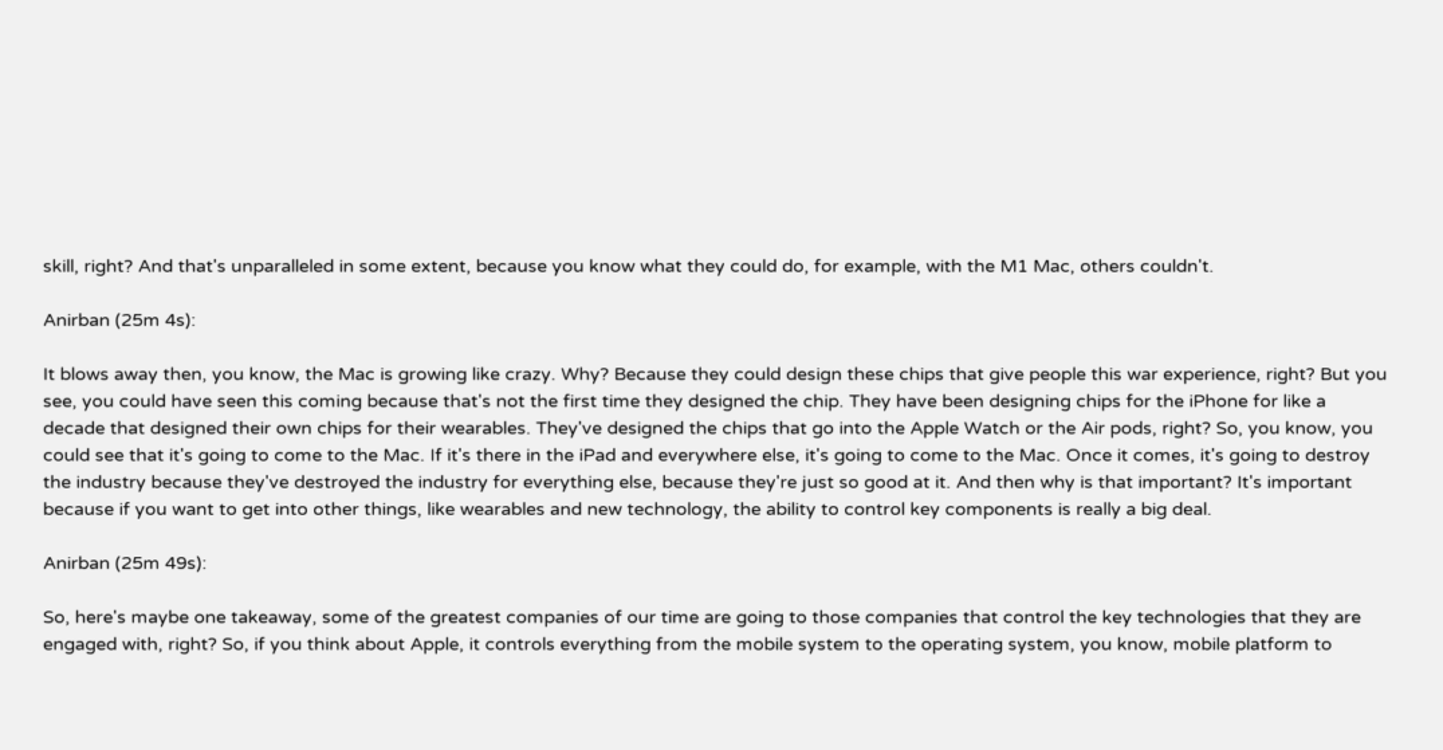skill, right? And that's unparalleled in some extent, because you know what they could do, for example, with the M1 Mac, others couldn't.

Anirban (25m 4s):

It blows away then, you know, the Mac is growing like crazy. Why? Because they could design these chips that give people this war experience, right? But you see, you could have seen this coming because that's not the first time they designed the chip. They have been designing chips for the iPhone for like a decade that designed their own chips for their wearables. They've designed the chips that go into the Apple Watch or the Air pods, right? So, you know, you could see that it's going to come to the Mac. If it's there in the iPad and everywhere else, it's going to come to the Mac. Once it comes, it's going to destroy the industry because they've destroyed the industry for everything else, because they're just so good at it. And then why is that important? It's important because if you want to get into other things, like wearables and new technology, the ability to control key components is really a big deal.

Anirban (25m 49s):

So, here's maybe one takeaway, some of the greatest companies of our time are going to those companies that control the key technologies that they are engaged with, right? So, if you think about Apple, it controls everything from the mobile system to the operating system, you know, mobile platform to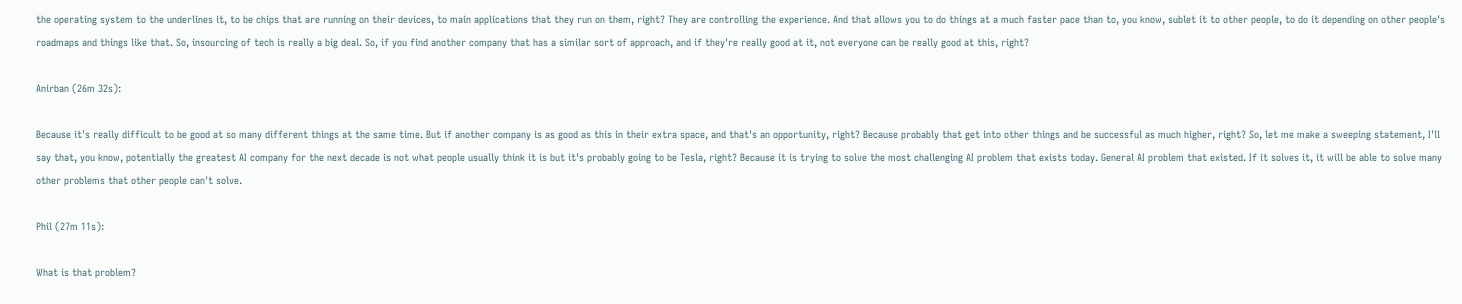the operating system to the underlines it, to be chips that are running on their devices, to main applications that they run on them, right? They are controlling the experience. And that allows you to do things at a much faster pace than to, you know, sublet it to other people, to do it depending on other people's roadmaps and things like that. So, insourcing of tech is really a big deal. So, if you find another company that has a similar sort of approach, and if they're really good at it, not everyone can be really good at this, right?

Anirban (26m 32s):

Because it's really difficult to be good at so many different things at the same time. But if another company is as good as this in their extra space, and that's an opportunity, right? Because probably that get into other things and be successful as much higher, right? So, let me make a sweeping statement, I'll say that, you know, potentially the greatest AI company for the next decade is not what people usually think it is but it's probably going to be Tesla, right? Because it is trying to solve the most challenging AI problem that exists today. General AI problem that existed. If it solves it, it will be able to solve many other problems that other people can't solve.

Phil (27m 11s):

What is that problem?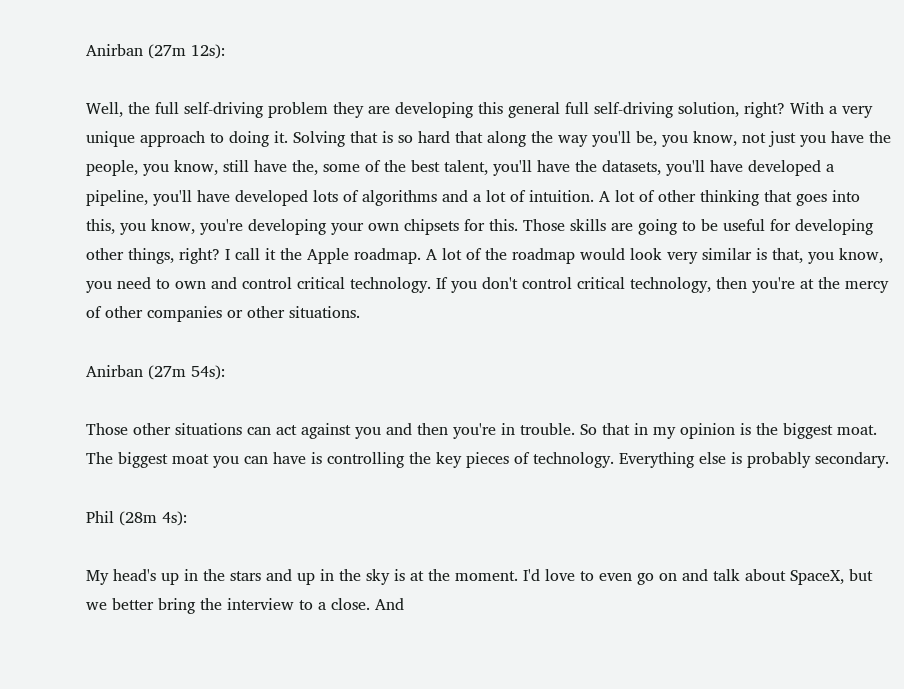Anirban (27m 12s):

Well, the full self-driving problem they are developing this general full self-driving solution, right? With a very unique approach to doing it. Solving that is so hard that along the way you'll be, you know, not just you have the people, you know, still have the, some of the best talent, you'll have the datasets, you'll have developed a pipeline, you'll have developed lots of algorithms and a lot of intuition. A lot of other thinking that goes into this, you know, you're developing your own chipsets for this. Those skills are going to be useful for developing other things, right? I call it the Apple roadmap. A lot of the roadmap would look very similar is that, you know, you need to own and control critical technology. If you don't control critical technology, then you're at the mercy of other companies or other situations.

Anirban (27m 54s):

Those other situations can act against you and then you're in trouble. So that in my opinion is the biggest moat. The biggest moat you can have is controlling the key pieces of technology. Everything else is probably secondary.

Phil (28m 4s):

My head's up in the stars and up in the sky is at the moment. I'd love to even go on and talk about SpaceX, but we better bring the interview to a close. And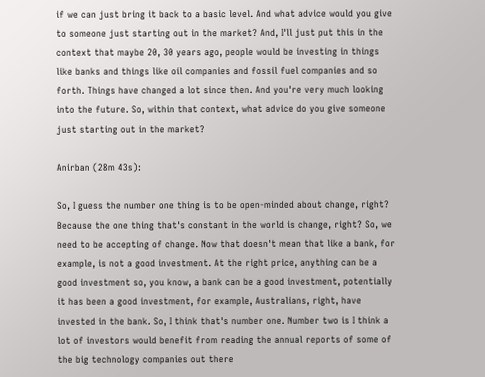if we can just bring it back to a basic level. And what advice would you give to someone just starting out in the market? And, I'll just put this in the context that maybe 20, 30 years ago, people would be investing in things like banks and things like oil companies and fossil fuel companies and so forth. Things have changed a lot since then. And you're very much looking into the future. So, within that context, what advice do you give someone just starting out in the market?

Anirban (28m 43s):

So, I guess the number one thing is to be open-minded about change, right? Because the one thing that's constant in the world is change, right? So, we need to be accepting of change. Now that doesn't mean that like a bank, for example, is not a good investment. At the right price, anything can be a good investment so, you know, a bank can be a good investment, potentially it has been a good investment, for example, Australians, right, have invested in the bank. So, I think that's number one. Number two is I think a lot of investors would benefit from reading the annual reports of some of the big technology companies out there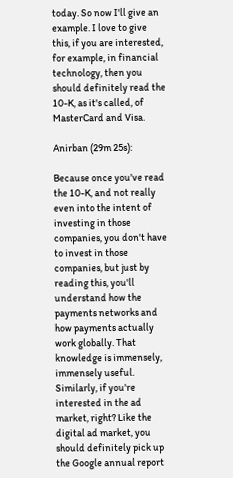today. So now I'll give an example. I love to give this, if you are interested, for example, in financial technology, then you should definitely read the 10-K, as it's called, of MasterCard and Visa.

Anirban (29m 25s):

Because once you've read the 10-K, and not really even into the intent of investing in those companies, you don't have to invest in those companies, but just by reading this, you'll understand how the payments networks and how payments actually work globally. That knowledge is immensely, immensely useful. Similarly, if you're interested in the ad market, right? Like the digital ad market, you should definitely pick up the Google annual report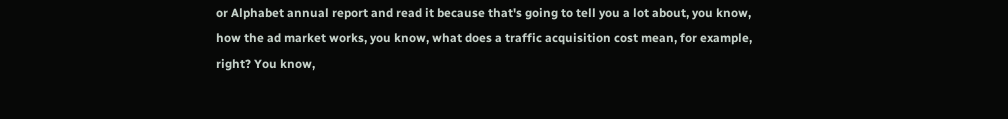or Alphabet annual report and read it because that's going to tell you a lot about, you know, how the ad market works, you know, what does a traffic acquisition cost mean, for example, right? You know,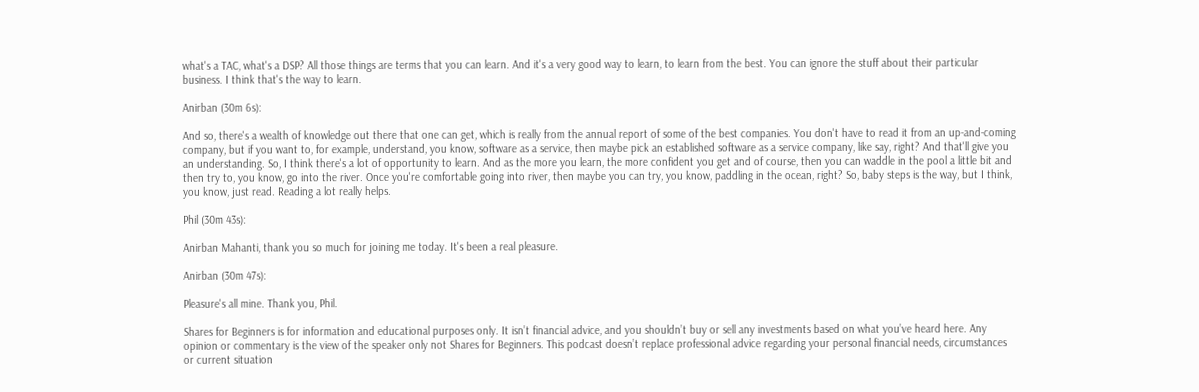what's a TAC, what's a DSP? All those things are terms that you can learn. And it's a very good way to learn, to learn from the best. You can ignore the stuff about their particular business. I think that's the way to learn.

Anirban (30m 6s):

And so, there's a wealth of knowledge out there that one can get, which is really from the annual report of some of the best companies. You don't have to read it from an up-and-coming company, but if you want to, for example, understand, you know, software as a service, then maybe pick an established software as a service company, like say, right? And that'll give you an understanding. So, I think there's a lot of opportunity to learn. And as the more you learn, the more confident you get and of course, then you can waddle in the pool a little bit and then try to, you know, go into the river. Once you're comfortable going into river, then maybe you can try, you know, paddling in the ocean, right? So, baby steps is the way, but I think, you know, just read. Reading a lot really helps.

Phil (30m 43s):

Anirban Mahanti, thank you so much for joining me today. It's been a real pleasure.

Anirban (30m 47s):

Pleasure's all mine. Thank you, Phil.

Shares for Beginners is for information and educational purposes only. It isn’t financial advice, and you shouldn’t buy or sell any investments based on what you’ve heard here. Any opinion or commentary is the view of the speaker only not Shares for Beginners. This podcast doesn’t replace professional advice regarding your personal financial needs, circumstances or current situation